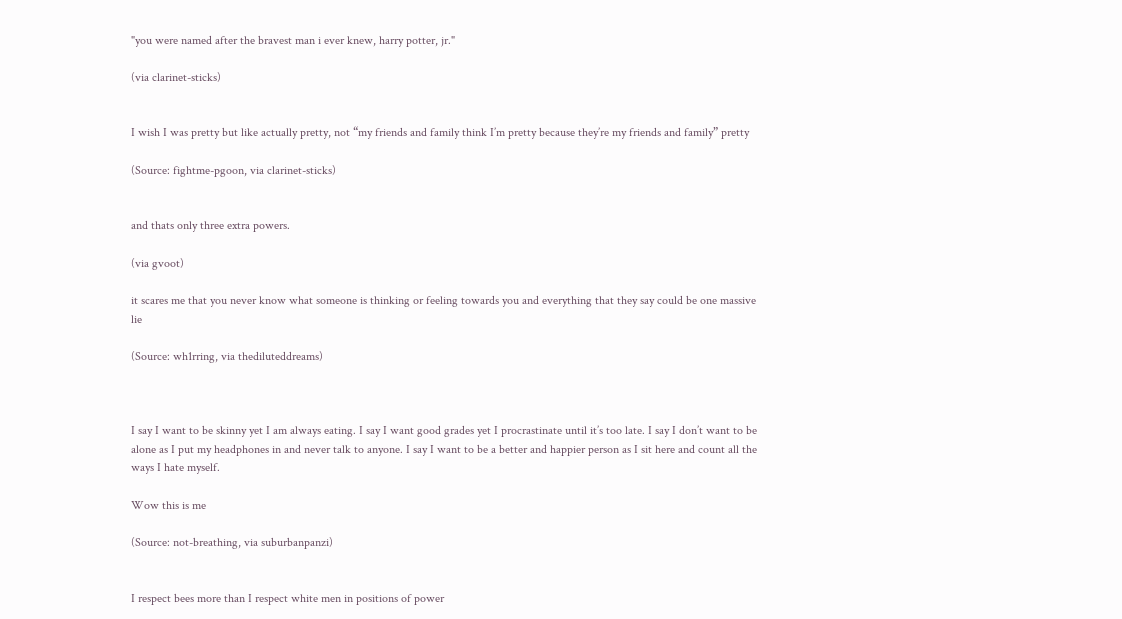"you were named after the bravest man i ever knew, harry potter, jr."

(via clarinet-sticks)


I wish I was pretty but like actually pretty, not “my friends and family think I’m pretty because they’re my friends and family” pretty

(Source: fightme-pgoon, via clarinet-sticks)


and thats only three extra powers.

(via gvoot)

it scares me that you never know what someone is thinking or feeling towards you and everything that they say could be one massive lie

(Source: wh1rring, via thediluteddreams)



I say I want to be skinny yet I am always eating. I say I want good grades yet I procrastinate until it’s too late. I say I don’t want to be alone as I put my headphones in and never talk to anyone. I say I want to be a better and happier person as I sit here and count all the ways I hate myself.

Wow this is me

(Source: not-breathing, via suburbanpanzi)


I respect bees more than I respect white men in positions of power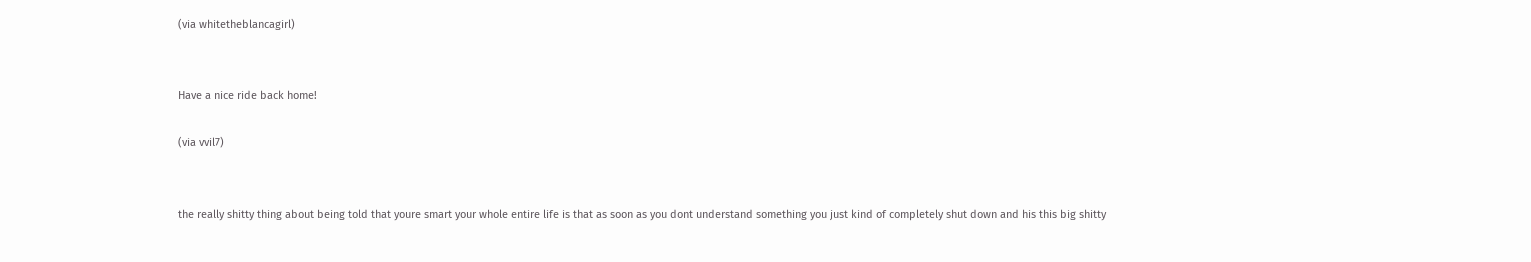(via whitetheblancagirl)


Have a nice ride back home!

(via vvil7)


the really shitty thing about being told that youre smart your whole entire life is that as soon as you dont understand something you just kind of completely shut down and his this big shitty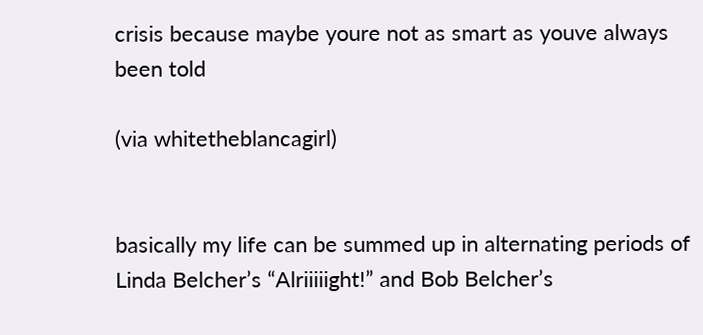crisis because maybe youre not as smart as youve always been told

(via whitetheblancagirl)


basically my life can be summed up in alternating periods of Linda Belcher’s “Alriiiiight!” and Bob Belcher’s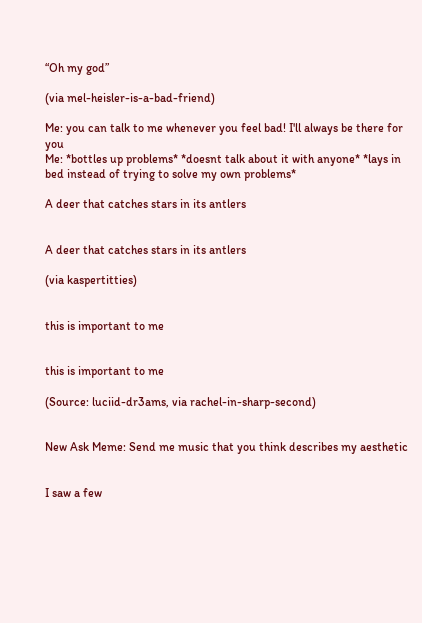“Oh my god”

(via mel-heisler-is-a-bad-friend)

Me: you can talk to me whenever you feel bad! I'll always be there for you
Me: *bottles up problems* *doesnt talk about it with anyone* *lays in bed instead of trying to solve my own problems*

A deer that catches stars in its antlers


A deer that catches stars in its antlers

(via kaspertitties)


this is important to me


this is important to me

(Source: luciid-dr3ams, via rachel-in-sharp-second)


New Ask Meme: Send me music that you think describes my aesthetic


I saw a few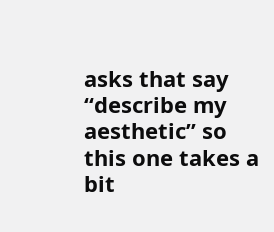asks that say “describe my aesthetic” so this one takes a bit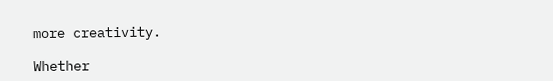more creativity.

Whether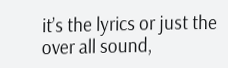it’s the lyrics or just the over all sound,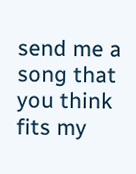send me a song that you think fits my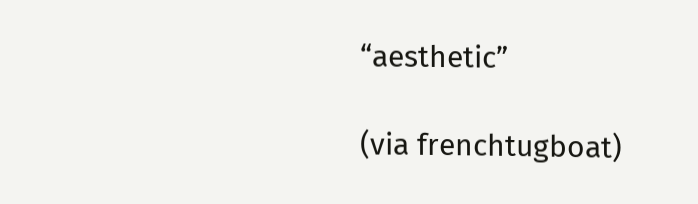“aesthetic”

(via frenchtugboat)